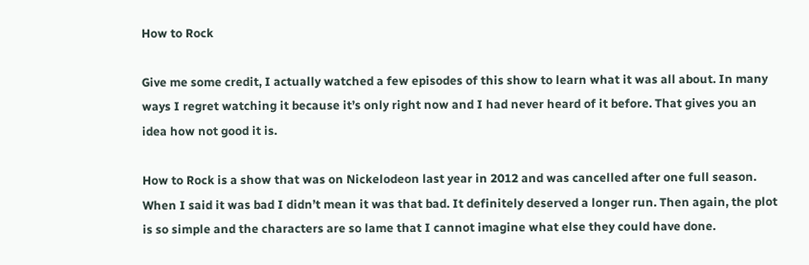How to Rock

Give me some credit, I actually watched a few episodes of this show to learn what it was all about. In many ways I regret watching it because it’s only right now and I had never heard of it before. That gives you an idea how not good it is.

How to Rock is a show that was on Nickelodeon last year in 2012 and was cancelled after one full season. When I said it was bad I didn’t mean it was that bad. It definitely deserved a longer run. Then again, the plot is so simple and the characters are so lame that I cannot imagine what else they could have done.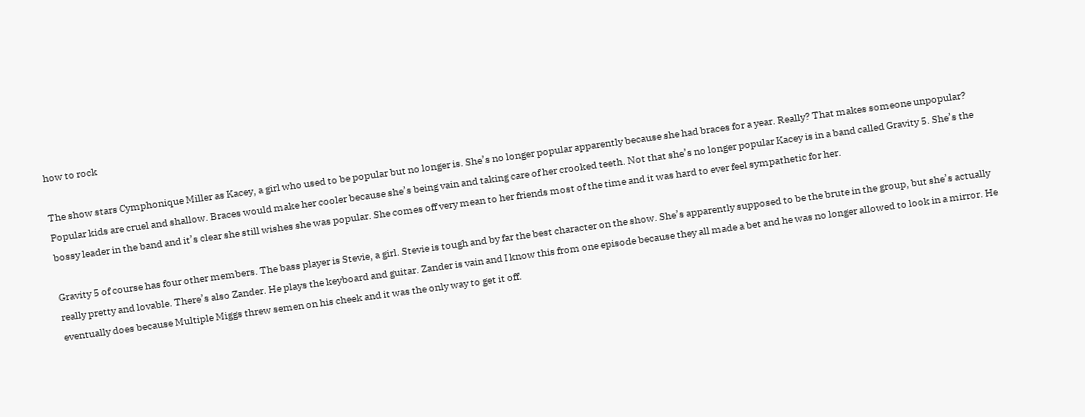how to rock

The show stars Cymphonique Miller as Kacey, a girl who used to be popular but no longer is. She’s no longer popular apparently because she had braces for a year. Really? That makes someone unpopular? Popular kids are cruel and shallow. Braces would make her cooler because she’s being vain and taking care of her crooked teeth. Not that she’s no longer popular Kacey is in a band called Gravity 5. She’s the bossy leader in the band and it’s clear she still wishes she was popular. She comes off very mean to her friends most of the time and it was hard to ever feel sympathetic for her.

Gravity 5 of course has four other members. The bass player is Stevie, a girl. Stevie is tough and by far the best character on the show. She’s apparently supposed to be the brute in the group, but she’s actually really pretty and lovable. There’s also Zander. He plays the keyboard and guitar. Zander is vain and I know this from one episode because they all made a bet and he was no longer allowed to look in a mirror. He eventually does because Multiple Miggs threw semen on his cheek and it was the only way to get it off.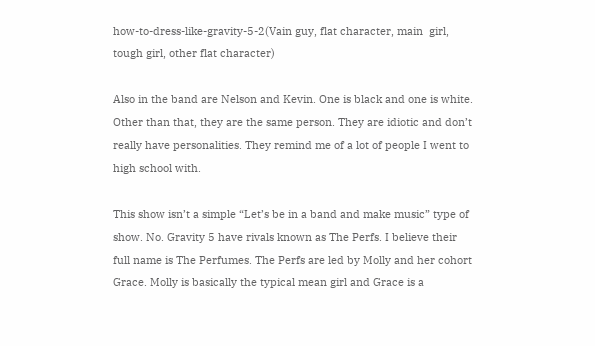how-to-dress-like-gravity-5-2(Vain guy, flat character, main  girl, tough girl, other flat character)

Also in the band are Nelson and Kevin. One is black and one is white. Other than that, they are the same person. They are idiotic and don’t really have personalities. They remind me of a lot of people I went to high school with.

This show isn’t a simple “Let’s be in a band and make music” type of show. No. Gravity 5 have rivals known as The Perfs. I believe their full name is The Perfumes. The Perfs are led by Molly and her cohort Grace. Molly is basically the typical mean girl and Grace is a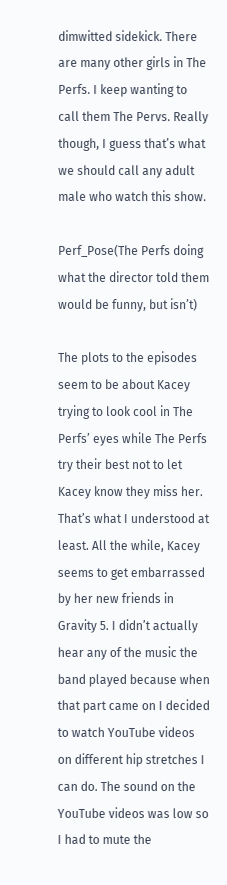dimwitted sidekick. There are many other girls in The Perfs. I keep wanting to call them The Pervs. Really though, I guess that’s what we should call any adult male who watch this show.

Perf_Pose(The Perfs doing what the director told them would be funny, but isn’t)

The plots to the episodes seem to be about Kacey trying to look cool in The Perfs’ eyes while The Perfs try their best not to let Kacey know they miss her. That’s what I understood at least. All the while, Kacey seems to get embarrassed by her new friends in Gravity 5. I didn’t actually hear any of the music the band played because when that part came on I decided to watch YouTube videos on different hip stretches I can do. The sound on the YouTube videos was low so I had to mute the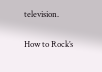television.

How to Rock’s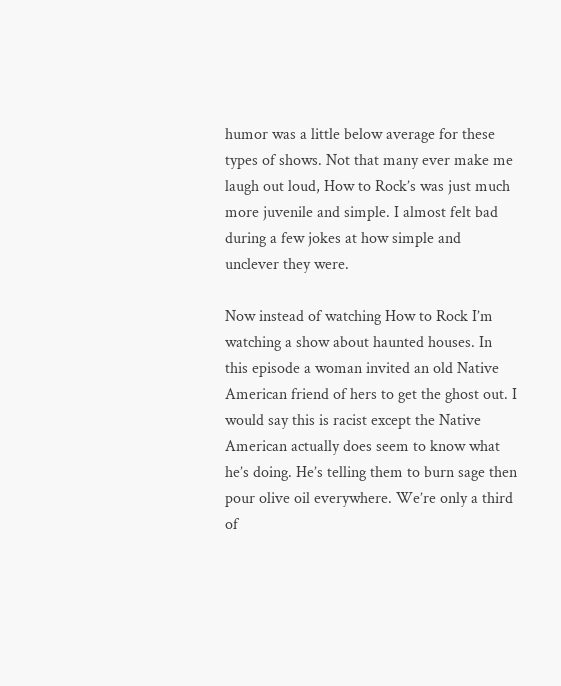humor was a little below average for these types of shows. Not that many ever make me laugh out loud, How to Rock’s was just much more juvenile and simple. I almost felt bad during a few jokes at how simple and unclever they were.

Now instead of watching How to Rock I’m watching a show about haunted houses. In this episode a woman invited an old Native American friend of hers to get the ghost out. I would say this is racist except the Native American actually does seem to know what he’s doing. He’s telling them to burn sage then pour olive oil everywhere. We’re only a third of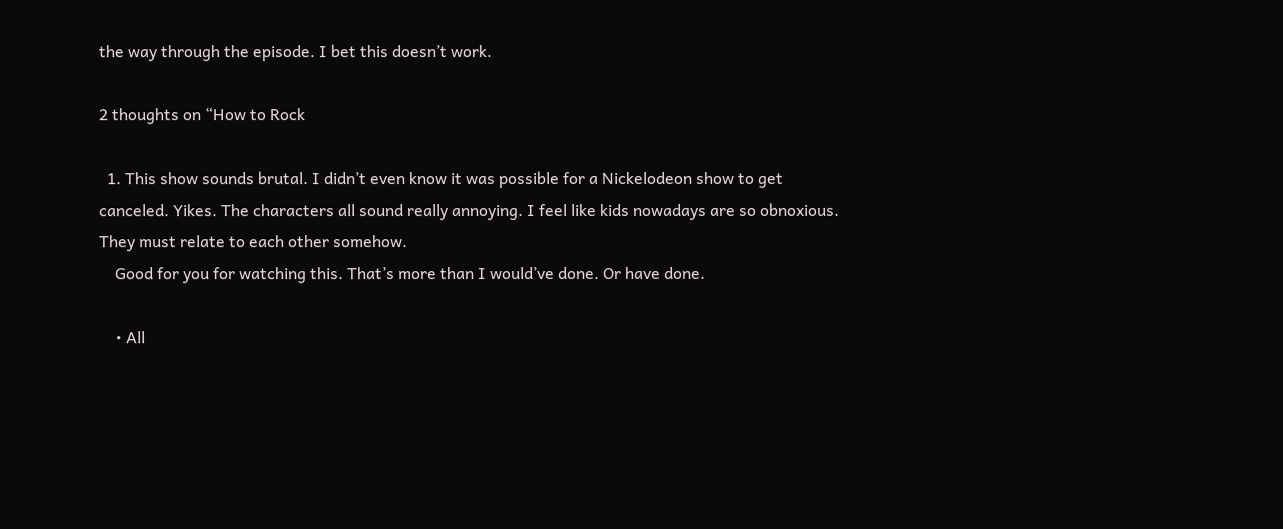the way through the episode. I bet this doesn’t work.

2 thoughts on “How to Rock

  1. This show sounds brutal. I didn’t even know it was possible for a Nickelodeon show to get canceled. Yikes. The characters all sound really annoying. I feel like kids nowadays are so obnoxious. They must relate to each other somehow.
    Good for you for watching this. That’s more than I would’ve done. Or have done.

    • All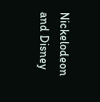Nickelodeon and Disney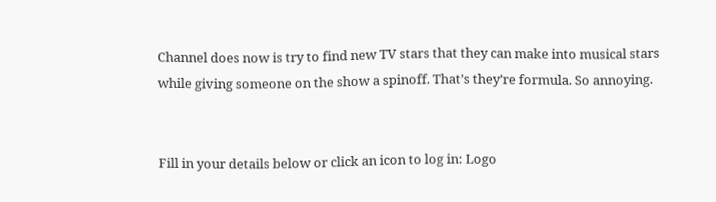Channel does now is try to find new TV stars that they can make into musical stars while giving someone on the show a spinoff. That’s they’re formula. So annoying.


Fill in your details below or click an icon to log in: Logo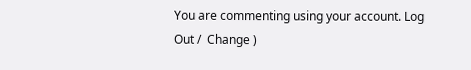You are commenting using your account. Log Out /  Change )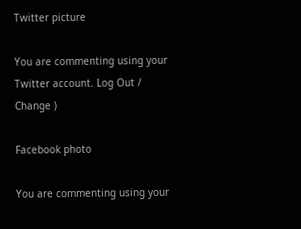Twitter picture

You are commenting using your Twitter account. Log Out /  Change )

Facebook photo

You are commenting using your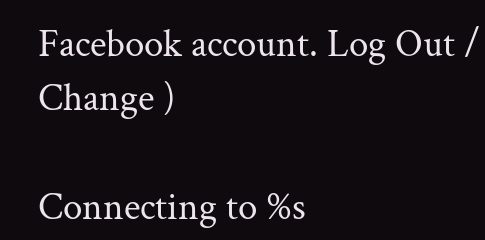Facebook account. Log Out /  Change )

Connecting to %s